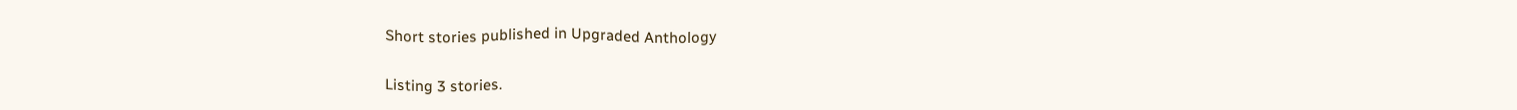Short stories published in Upgraded Anthology

Listing 3 stories.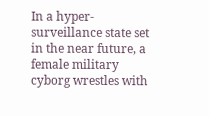In a hyper-surveillance state set in the near future, a female military cyborg wrestles with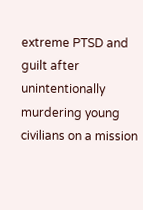extreme PTSD and guilt after unintentionally murdering young civilians on a mission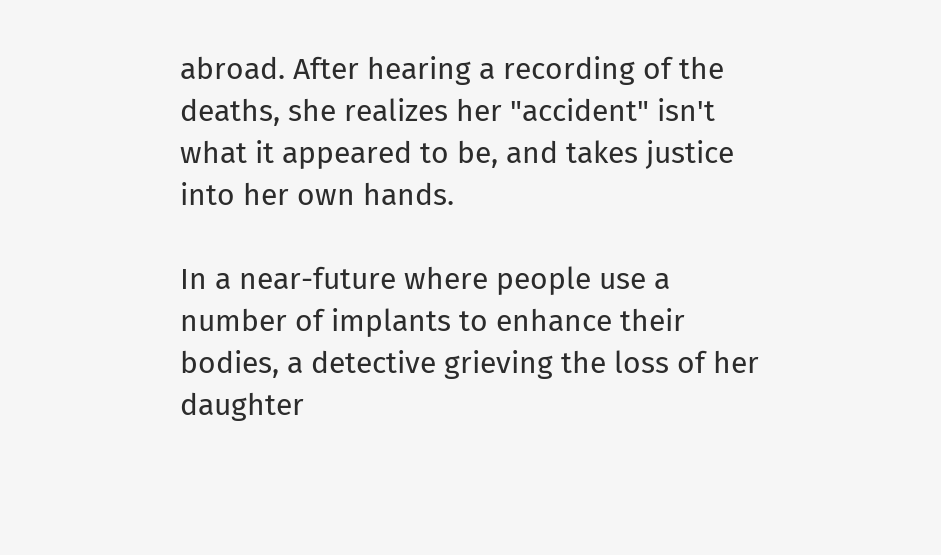abroad. After hearing a recording of the deaths, she realizes her "accident" isn't what it appeared to be, and takes justice into her own hands.

In a near-future where people use a number of implants to enhance their bodies, a detective grieving the loss of her daughter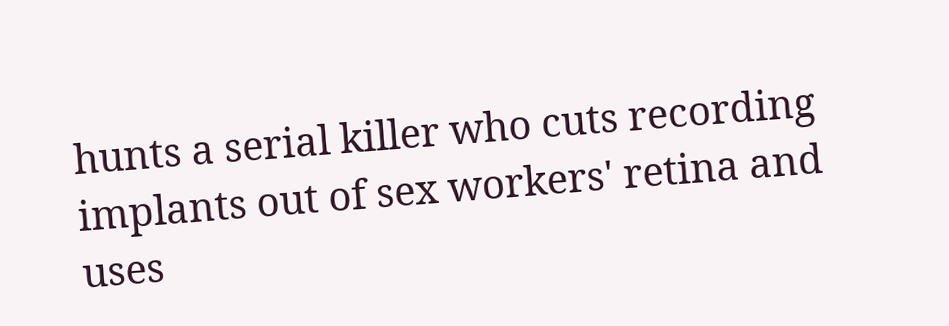hunts a serial killer who cuts recording implants out of sex workers' retina and uses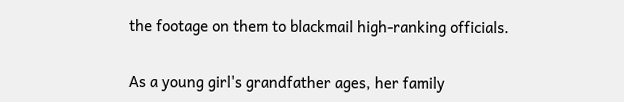the footage on them to blackmail high-ranking officials.

As a young girl's grandfather ages, her family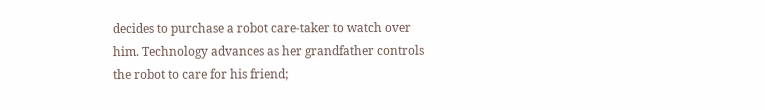decides to purchase a robot care-taker to watch over him. Technology advances as her grandfather controls the robot to care for his friend;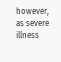however, as severe illness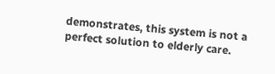demonstrates, this system is not a perfect solution to elderly care.